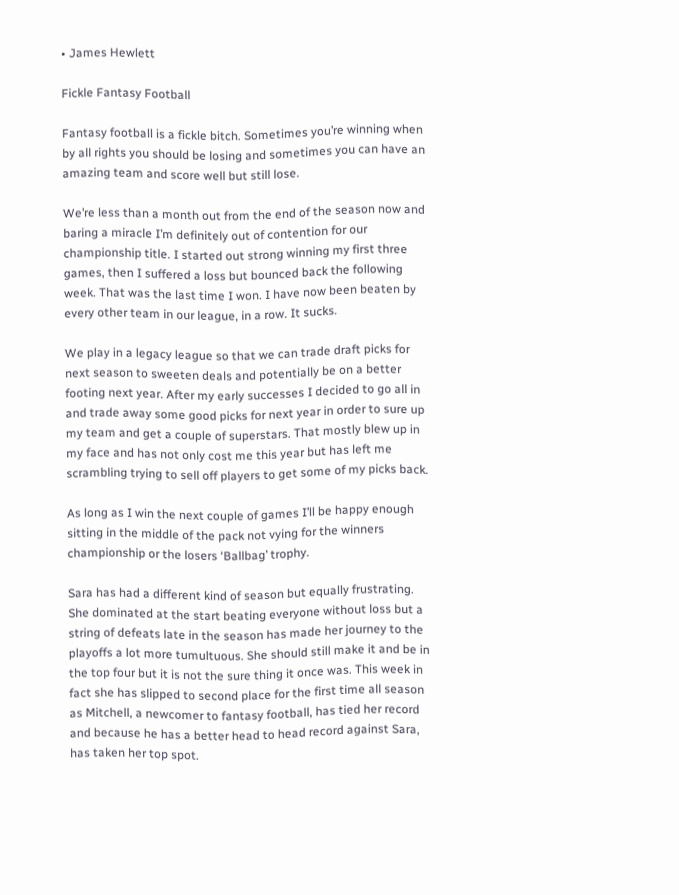• James Hewlett

Fickle Fantasy Football

Fantasy football is a fickle bitch. Sometimes you’re winning when by all rights you should be losing and sometimes you can have an amazing team and score well but still lose.

We’re less than a month out from the end of the season now and baring a miracle I’m definitely out of contention for our championship title. I started out strong winning my first three games, then I suffered a loss but bounced back the following week. That was the last time I won. I have now been beaten by every other team in our league, in a row. It sucks.

We play in a legacy league so that we can trade draft picks for next season to sweeten deals and potentially be on a better footing next year. After my early successes I decided to go all in and trade away some good picks for next year in order to sure up my team and get a couple of superstars. That mostly blew up in my face and has not only cost me this year but has left me scrambling trying to sell off players to get some of my picks back.

As long as I win the next couple of games I’ll be happy enough sitting in the middle of the pack not vying for the winners championship or the losers ‘Ballbag’ trophy.

Sara has had a different kind of season but equally frustrating. She dominated at the start beating everyone without loss but a string of defeats late in the season has made her journey to the playoffs a lot more tumultuous. She should still make it and be in the top four but it is not the sure thing it once was. This week in fact she has slipped to second place for the first time all season as Mitchell, a newcomer to fantasy football, has tied her record and because he has a better head to head record against Sara, has taken her top spot.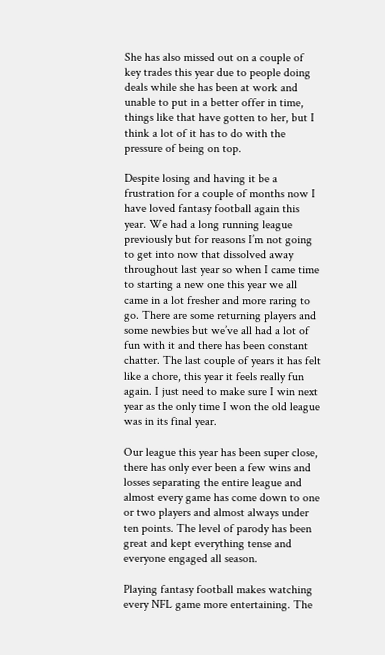She has also missed out on a couple of key trades this year due to people doing deals while she has been at work and unable to put in a better offer in time, things like that have gotten to her, but I think a lot of it has to do with the pressure of being on top.

Despite losing and having it be a frustration for a couple of months now I have loved fantasy football again this year. We had a long running league previously but for reasons I’m not going to get into now that dissolved away throughout last year so when I came time to starting a new one this year we all came in a lot fresher and more raring to go. There are some returning players and some newbies but we’ve all had a lot of fun with it and there has been constant chatter. The last couple of years it has felt like a chore, this year it feels really fun again. I just need to make sure I win next year as the only time I won the old league was in its final year.

Our league this year has been super close, there has only ever been a few wins and losses separating the entire league and almost every game has come down to one or two players and almost always under ten points. The level of parody has been great and kept everything tense and everyone engaged all season.

Playing fantasy football makes watching every NFL game more entertaining. The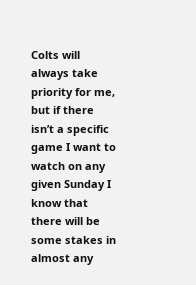Colts will always take priority for me, but if there isn’t a specific game I want to watch on any given Sunday I know that there will be some stakes in almost any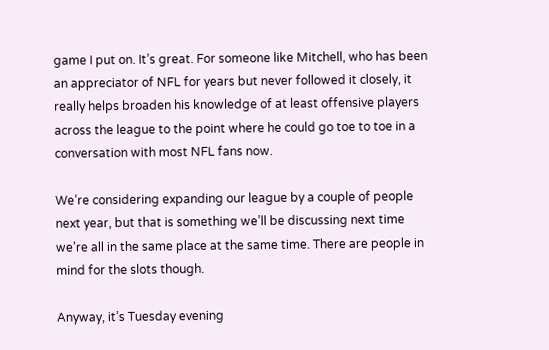game I put on. It’s great. For someone like Mitchell, who has been an appreciator of NFL for years but never followed it closely, it really helps broaden his knowledge of at least offensive players across the league to the point where he could go toe to toe in a conversation with most NFL fans now.

We’re considering expanding our league by a couple of people next year, but that is something we’ll be discussing next time we’re all in the same place at the same time. There are people in mind for the slots though.

Anyway, it’s Tuesday evening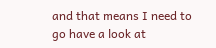and that means I need to go have a look at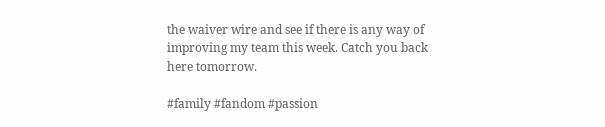the waiver wire and see if there is any way of improving my team this week. Catch you back here tomorrow.

#family #fandom #passion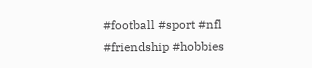#football #sport #nfl #friendship #hobbies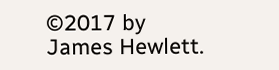©2017 by James Hewlett.